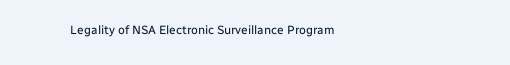Legality of NSA Electronic Surveillance Program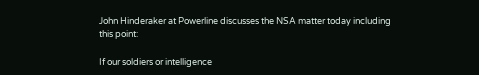John Hinderaker at Powerline discusses the NSA matter today including this point:

If our soldiers or intelligence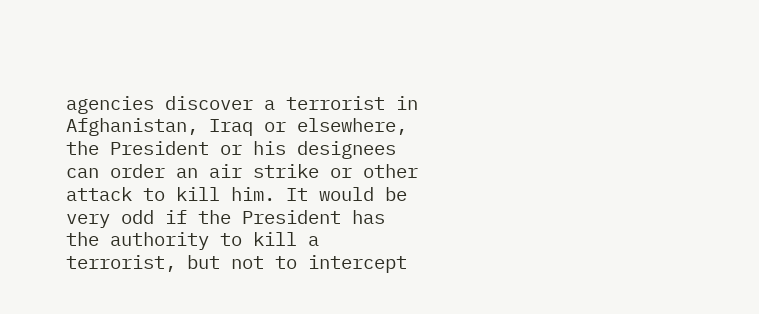agencies discover a terrorist in Afghanistan, Iraq or elsewhere, the President or his designees can order an air strike or other attack to kill him. It would be very odd if the President has the authority to kill a terrorist, but not to intercept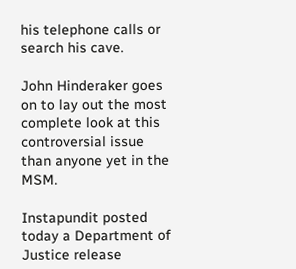his telephone calls or search his cave.

John Hinderaker goes on to lay out the most complete look at this controversial issue than anyone yet in the MSM.

Instapundit posted today a Department of Justice release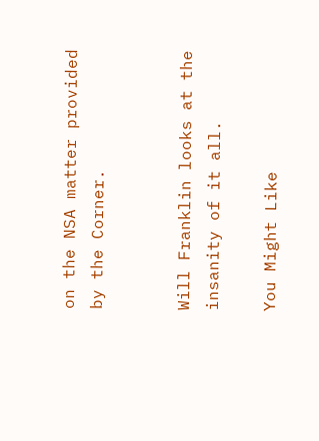on the NSA matter provided by the Corner.


Will Franklin looks at the insanity of it all.

You Might Like